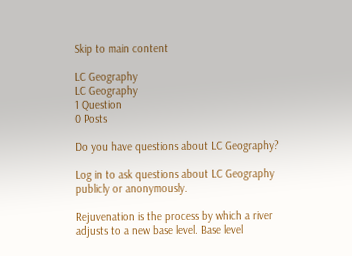Skip to main content

LC Geography
LC Geography
1 Question
0 Posts

Do you have questions about LC Geography?

Log in to ask questions about LC Geography publicly or anonymously.

Rejuvenation is the process by which a river adjusts to a new base level. Base level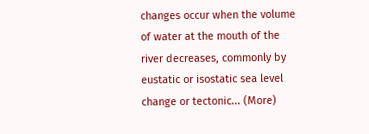changes occur when the volume of water at the mouth of the river decreases, commonly by eustatic or isostatic sea level change or tectonic... (More)